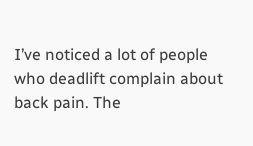I’ve noticed a lot of people who deadlift complain about back pain. The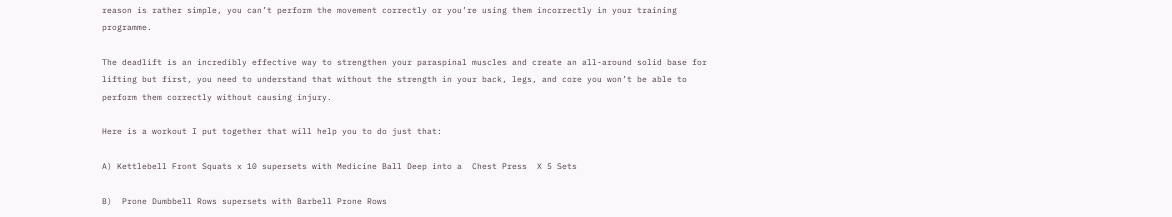reason is rather simple, you can’t perform the movement correctly or you’re using them incorrectly in your training programme.

The deadlift is an incredibly effective way to strengthen your paraspinal muscles and create an all-around solid base for lifting but first, you need to understand that without the strength in your back, legs, and core you won’t be able to perform them correctly without causing injury.

Here is a workout I put together that will help you to do just that:

A) Kettlebell Front Squats x 10 supersets with Medicine Ball Deep into a  Chest Press  X 5 Sets

B)  Prone Dumbbell Rows supersets with Barbell Prone Rows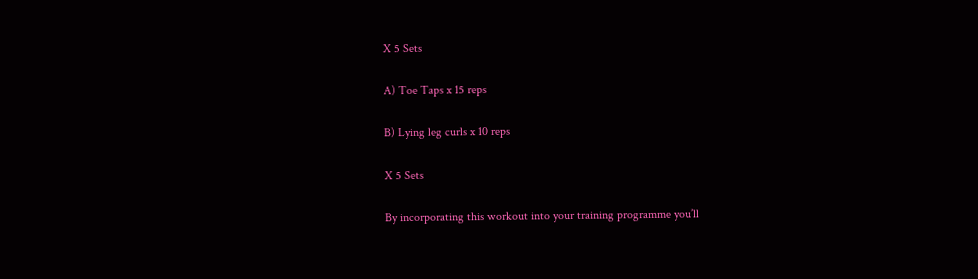X 5 Sets

A) Toe Taps x 15 reps

B) Lying leg curls x 10 reps

X 5 Sets

By incorporating this workout into your training programme you’ll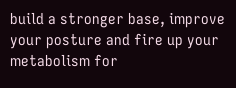build a stronger base, improve your posture and fire up your metabolism for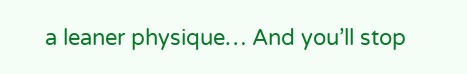a leaner physique… And you’ll stop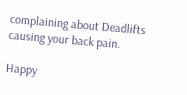complaining about Deadlifts causing your back pain.

Happy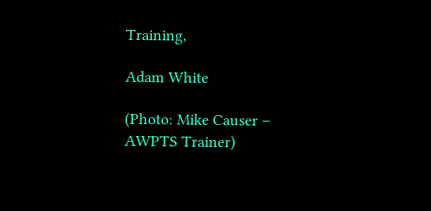Training,

Adam White

(Photo: Mike Causer –  AWPTS Trainer)